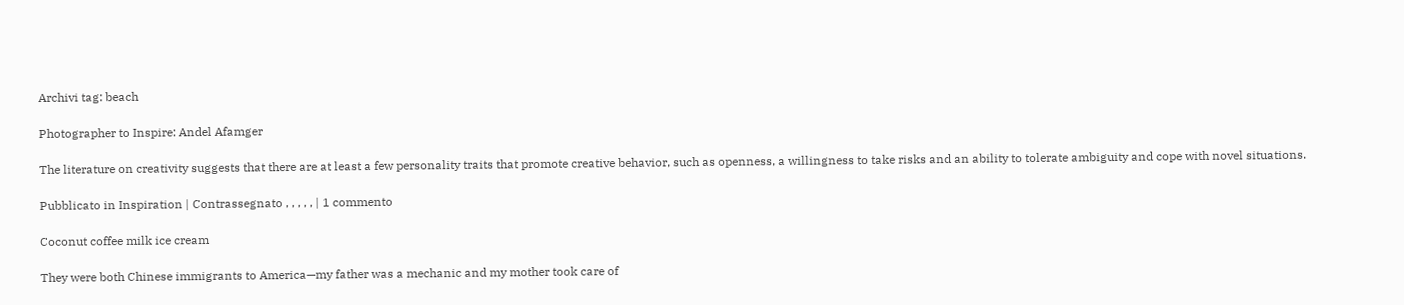Archivi tag: beach

Photographer to Inspire: Andel Afamger

The literature on creativity suggests that there are at least a few personality traits that promote creative behavior, such as openness, a willingness to take risks and an ability to tolerate ambiguity and cope with novel situations.

Pubblicato in Inspiration | Contrassegnato , , , , , | 1 commento

Coconut coffee milk ice cream

They were both Chinese immigrants to America—my father was a mechanic and my mother took care of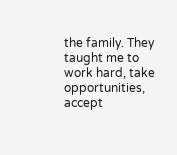the family. They taught me to work hard, take opportunities, accept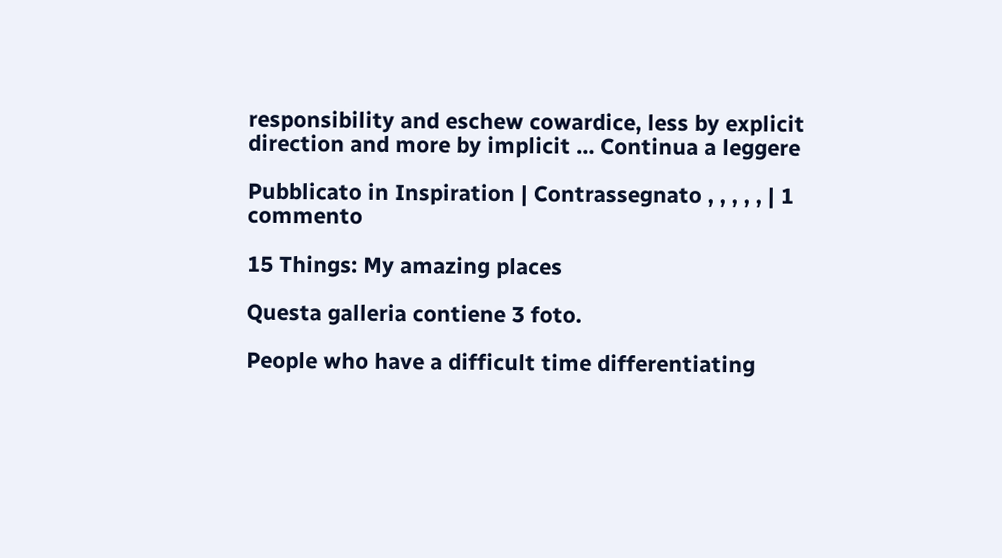responsibility and eschew cowardice, less by explicit direction and more by implicit … Continua a leggere

Pubblicato in Inspiration | Contrassegnato , , , , , | 1 commento

15 Things: My amazing places

Questa galleria contiene 3 foto.

People who have a difficult time differentiating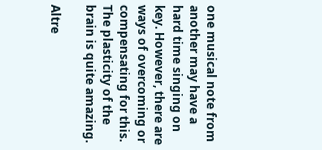one musical note from another may have a hard time singing on key. However, there are ways of overcoming or compensating for this. The plasticity of the brain is quite amazing.

Altre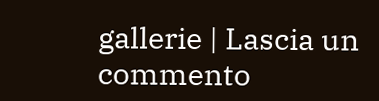gallerie | Lascia un commento